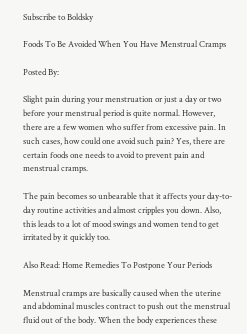Subscribe to Boldsky

Foods To Be Avoided When You Have Menstrual Cramps

Posted By:

Slight pain during your menstruation or just a day or two before your menstrual period is quite normal. However, there are a few women who suffer from excessive pain. In such cases, how could one avoid such pain? Yes, there are certain foods one needs to avoid to prevent pain and menstrual cramps.

The pain becomes so unbearable that it affects your day-to-day routine activities and almost cripples you down. Also, this leads to a lot of mood swings and women tend to get irritated by it quickly too.

Also Read: Home Remedies To Postpone Your Periods

Menstrual cramps are basically caused when the uterine and abdominal muscles contract to push out the menstrual fluid out of the body. When the body experiences these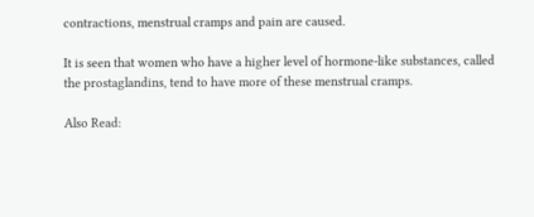contractions, menstrual cramps and pain are caused.

It is seen that women who have a higher level of hormone-like substances, called the prostaglandins, tend to have more of these menstrual cramps.

Also Read: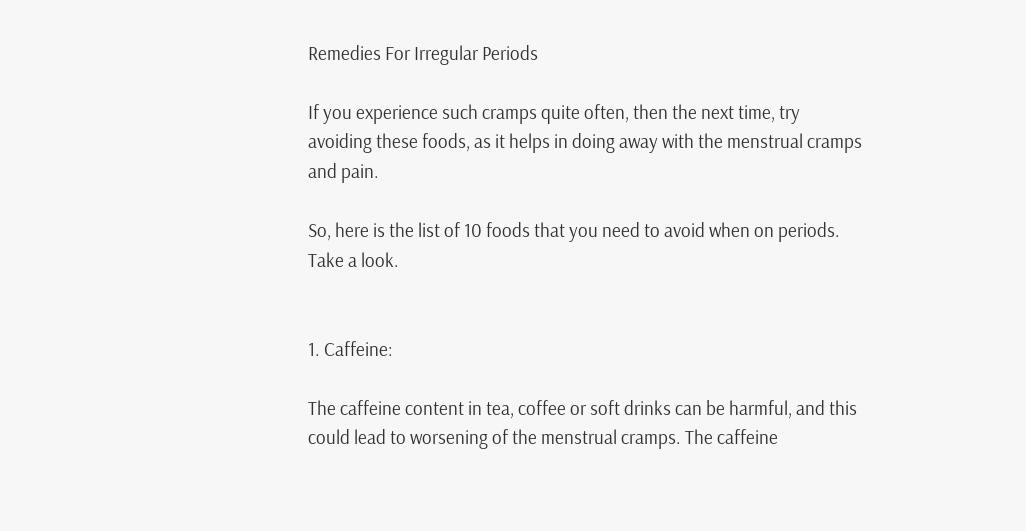Remedies For Irregular Periods

If you experience such cramps quite often, then the next time, try avoiding these foods, as it helps in doing away with the menstrual cramps and pain.

So, here is the list of 10 foods that you need to avoid when on periods. Take a look.


1. Caffeine:

The caffeine content in tea, coffee or soft drinks can be harmful, and this could lead to worsening of the menstrual cramps. The caffeine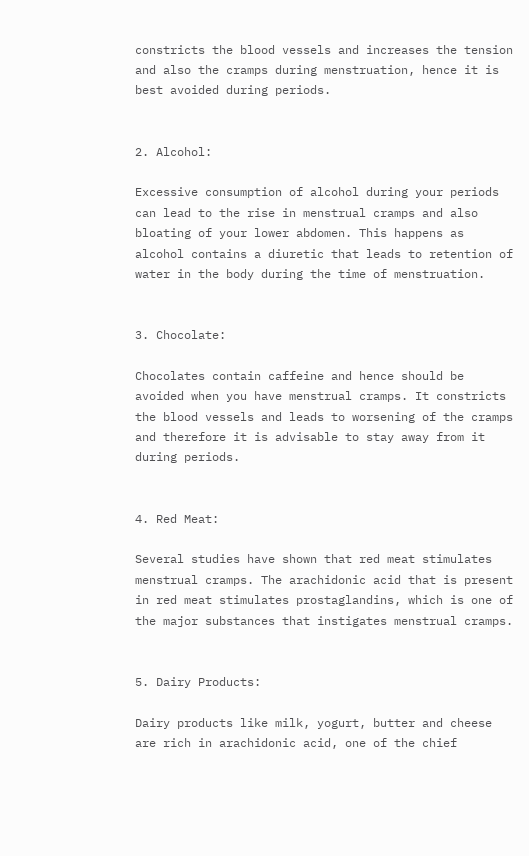constricts the blood vessels and increases the tension and also the cramps during menstruation, hence it is best avoided during periods.


2. Alcohol:

Excessive consumption of alcohol during your periods can lead to the rise in menstrual cramps and also bloating of your lower abdomen. This happens as alcohol contains a diuretic that leads to retention of water in the body during the time of menstruation.


3. Chocolate:

Chocolates contain caffeine and hence should be avoided when you have menstrual cramps. It constricts the blood vessels and leads to worsening of the cramps and therefore it is advisable to stay away from it during periods.


4. Red Meat:

Several studies have shown that red meat stimulates menstrual cramps. The arachidonic acid that is present in red meat stimulates prostaglandins, which is one of the major substances that instigates menstrual cramps.


5. Dairy Products:

Dairy products like milk, yogurt, butter and cheese are rich in arachidonic acid, one of the chief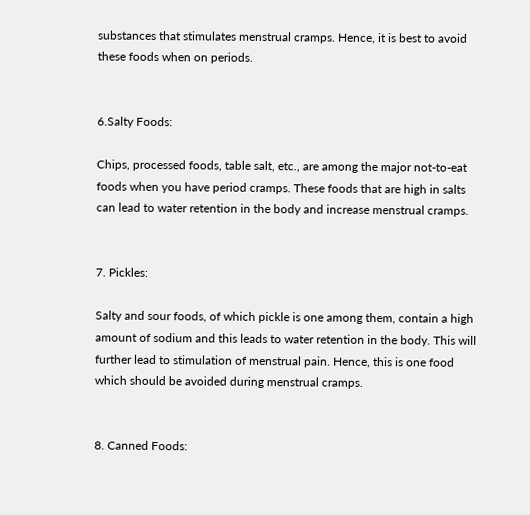substances that stimulates menstrual cramps. Hence, it is best to avoid these foods when on periods.


6.Salty Foods:

Chips, processed foods, table salt, etc., are among the major not-to-eat foods when you have period cramps. These foods that are high in salts can lead to water retention in the body and increase menstrual cramps.


7. Pickles:

Salty and sour foods, of which pickle is one among them, contain a high amount of sodium and this leads to water retention in the body. This will further lead to stimulation of menstrual pain. Hence, this is one food which should be avoided during menstrual cramps.


8. Canned Foods: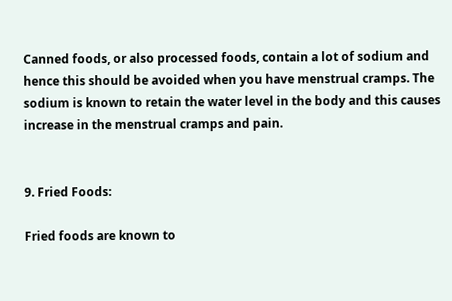Canned foods, or also processed foods, contain a lot of sodium and hence this should be avoided when you have menstrual cramps. The sodium is known to retain the water level in the body and this causes increase in the menstrual cramps and pain.


9. Fried Foods:

Fried foods are known to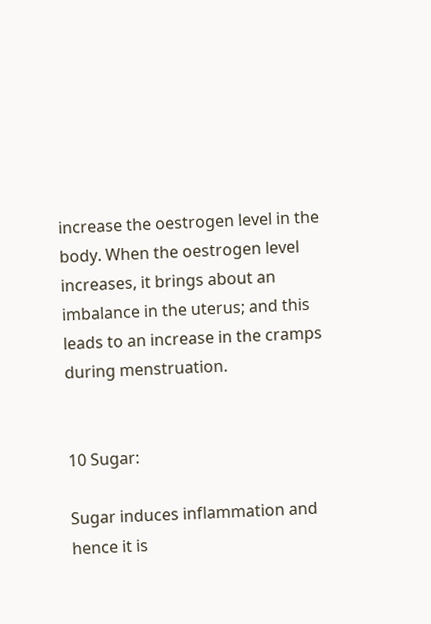increase the oestrogen level in the body. When the oestrogen level increases, it brings about an imbalance in the uterus; and this leads to an increase in the cramps during menstruation.


10 Sugar:

Sugar induces inflammation and hence it is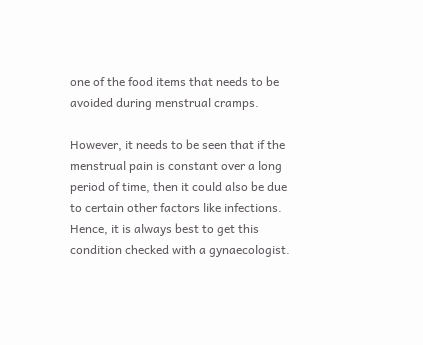one of the food items that needs to be avoided during menstrual cramps.

However, it needs to be seen that if the menstrual pain is constant over a long period of time, then it could also be due to certain other factors like infections. Hence, it is always best to get this condition checked with a gynaecologist.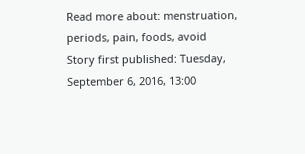Read more about: menstruation, periods, pain, foods, avoid
Story first published: Tuesday, September 6, 2016, 13:00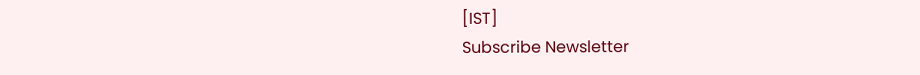[IST]
Subscribe Newsletter